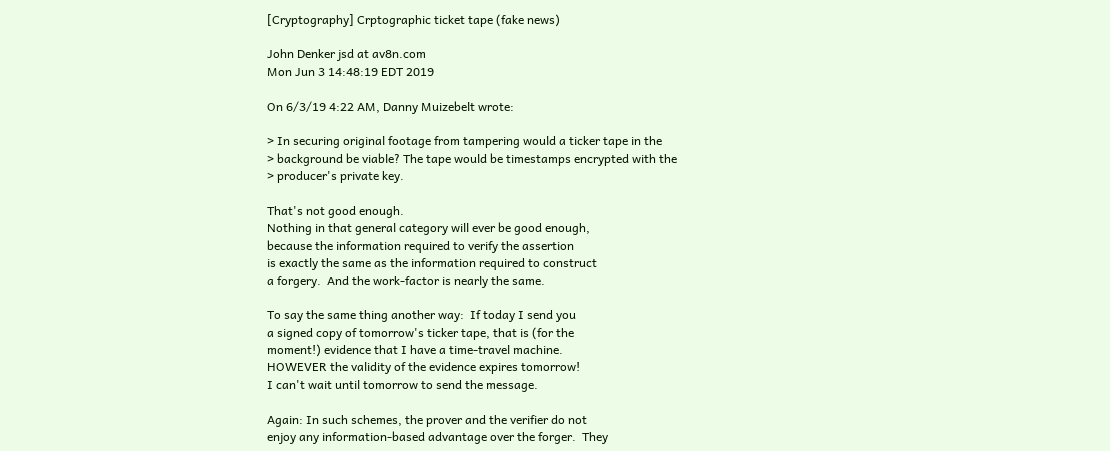[Cryptography] Crptographic ticket tape (fake news)

John Denker jsd at av8n.com
Mon Jun 3 14:48:19 EDT 2019

On 6/3/19 4:22 AM, Danny Muizebelt wrote:

> In securing original footage from tampering would a ticker tape in the
> background be viable? The tape would be timestamps encrypted with the
> producer's private key.

That's not good enough.
Nothing in that general category will ever be good enough,
because the information required to verify the assertion
is exactly the same as the information required to construct
a forgery.  And the work-factor is nearly the same.

To say the same thing another way:  If today I send you
a signed copy of tomorrow's ticker tape, that is (for the
moment!) evidence that I have a time-travel machine.
HOWEVER the validity of the evidence expires tomorrow!
I can't wait until tomorrow to send the message.

Again: In such schemes, the prover and the verifier do not
enjoy any information-based advantage over the forger.  They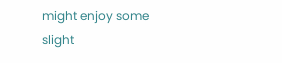might enjoy some slight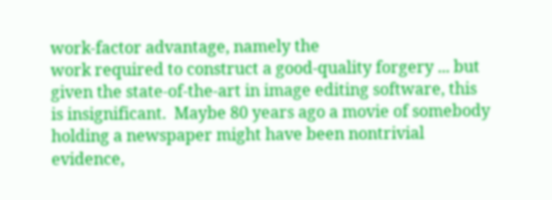work-factor advantage, namely the
work required to construct a good-quality forgery ... but
given the state-of-the-art in image editing software, this
is insignificant.  Maybe 80 years ago a movie of somebody
holding a newspaper might have been nontrivial evidence,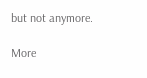but not anymore.

More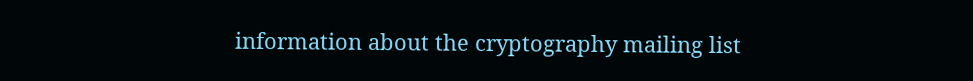information about the cryptography mailing list